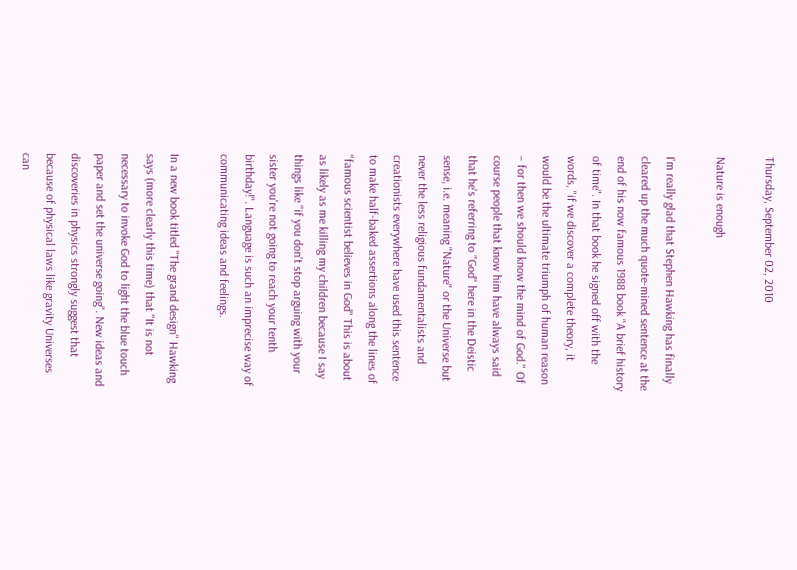Thursday, September 02, 2010

Nature is enough

I'm really glad that Stephen Hawking has finally cleared up the much quote-mined sentence at the end of his now famous 1988 book "A brief history of time". In that book he signed off with the words, "if we discover a complete theory, it would be the ultimate triumph of human reason – for then we should know the mind of God." Of course people that know him have always said that he's referring to "God" here in the Deistic sense, i.e. meaning "Nature" or the Universe but never the less religious fundamentalists and creationists everywhere have used this sentence to make half-baked assertions along the lines of "famous scientist believes in God" This is about as likely as me killing my children because I say things like "if you don't stop arguing with your sister you're not going to reach your tenth birthday!". Language is such an imprecise way of communicating ideas and feelings.

In a new book titled "The grand design" Hawking says (more clearly this time) that "It is not necessary to invoke God to light the blue touch paper and set the universe going". New ideas and discoveries in physics strongly suggest that because of physical laws like gravity Universes can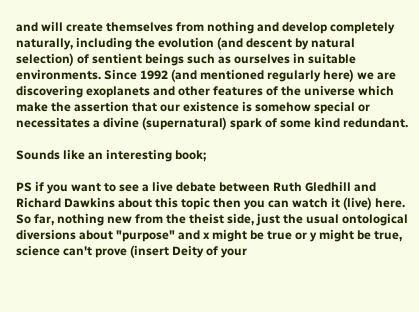and will create themselves from nothing and develop completely naturally, including the evolution (and descent by natural selection) of sentient beings such as ourselves in suitable environments. Since 1992 (and mentioned regularly here) we are discovering exoplanets and other features of the universe which make the assertion that our existence is somehow special or necessitates a divine (supernatural) spark of some kind redundant.

Sounds like an interesting book;

PS if you want to see a live debate between Ruth Gledhill and Richard Dawkins about this topic then you can watch it (live) here. So far, nothing new from the theist side, just the usual ontological diversions about "purpose" and x might be true or y might be true, science can't prove (insert Deity of your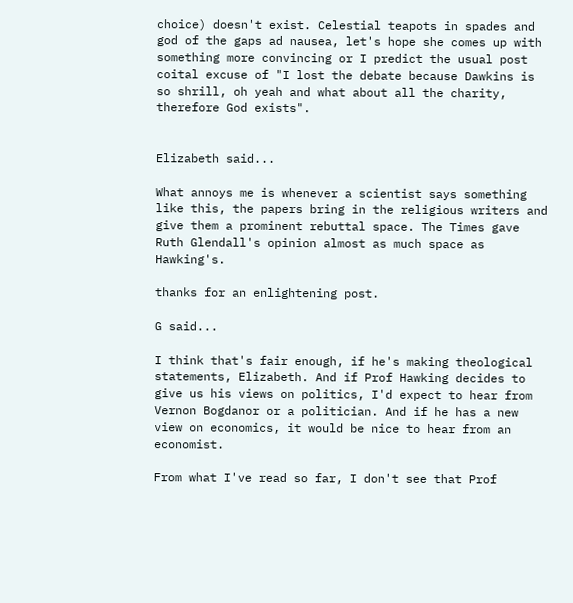choice) doesn't exist. Celestial teapots in spades and god of the gaps ad nausea, let's hope she comes up with something more convincing or I predict the usual post coital excuse of "I lost the debate because Dawkins is so shrill, oh yeah and what about all the charity, therefore God exists".


Elizabeth said...

What annoys me is whenever a scientist says something like this, the papers bring in the religious writers and give them a prominent rebuttal space. The Times gave Ruth Glendall's opinion almost as much space as Hawking's.

thanks for an enlightening post.

G said...

I think that's fair enough, if he's making theological statements, Elizabeth. And if Prof Hawking decides to give us his views on politics, I'd expect to hear from Vernon Bogdanor or a politician. And if he has a new view on economics, it would be nice to hear from an economist.

From what I've read so far, I don't see that Prof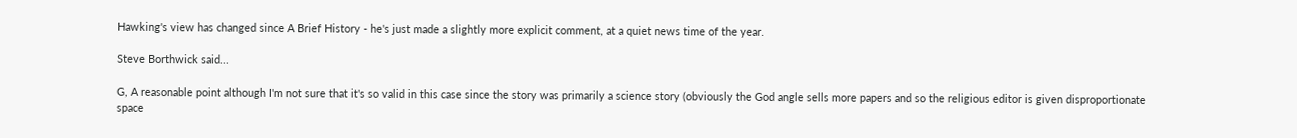Hawking's view has changed since A Brief History - he's just made a slightly more explicit comment, at a quiet news time of the year.

Steve Borthwick said...

G, A reasonable point although I'm not sure that it's so valid in this case since the story was primarily a science story (obviously the God angle sells more papers and so the religious editor is given disproportionate space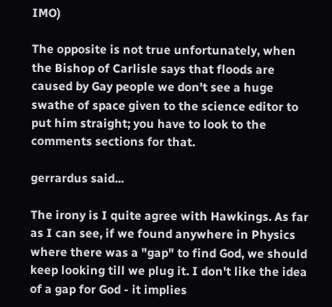IMO)

The opposite is not true unfortunately, when the Bishop of Carlisle says that floods are caused by Gay people we don't see a huge swathe of space given to the science editor to put him straight; you have to look to the comments sections for that.

gerrardus said...

The irony is I quite agree with Hawkings. As far as I can see, if we found anywhere in Physics where there was a "gap" to find God, we should keep looking till we plug it. I don't like the idea of a gap for God - it implies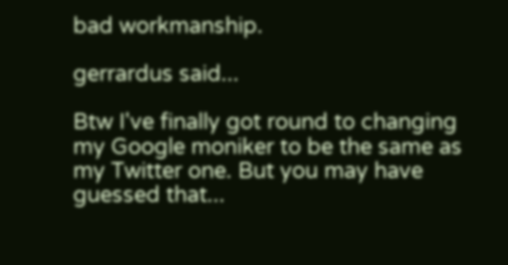bad workmanship.

gerrardus said...

Btw I've finally got round to changing my Google moniker to be the same as my Twitter one. But you may have guessed that...